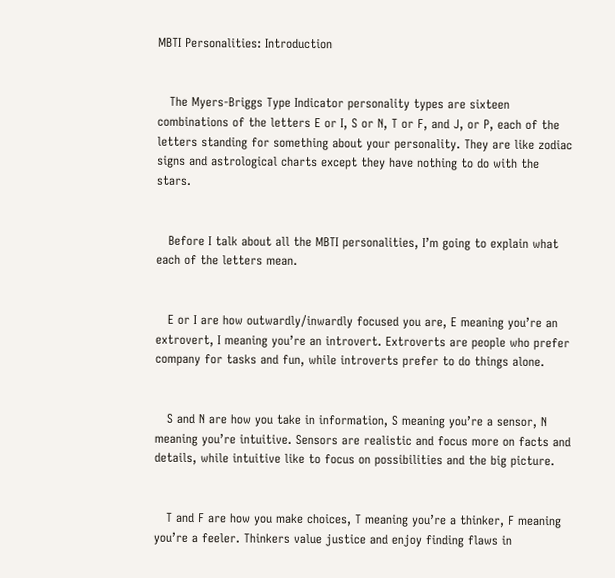MBTI Personalities: Introduction


   The Myers-Briggs Type Indicator personality types are sixteen combinations of the letters E or I, S or N, T or F, and J, or P, each of the letters standing for something about your personality. They are like zodiac signs and astrological charts except they have nothing to do with the stars.


   Before I talk about all the MBTI personalities, I’m going to explain what each of the letters mean.


   E or I are how outwardly/inwardly focused you are, E meaning you’re an extrovert, I meaning you’re an introvert. Extroverts are people who prefer company for tasks and fun, while introverts prefer to do things alone.


   S and N are how you take in information, S meaning you’re a sensor, N meaning you’re intuitive. Sensors are realistic and focus more on facts and details, while intuitive like to focus on possibilities and the big picture.


   T and F are how you make choices, T meaning you’re a thinker, F meaning you’re a feeler. Thinkers value justice and enjoy finding flaws in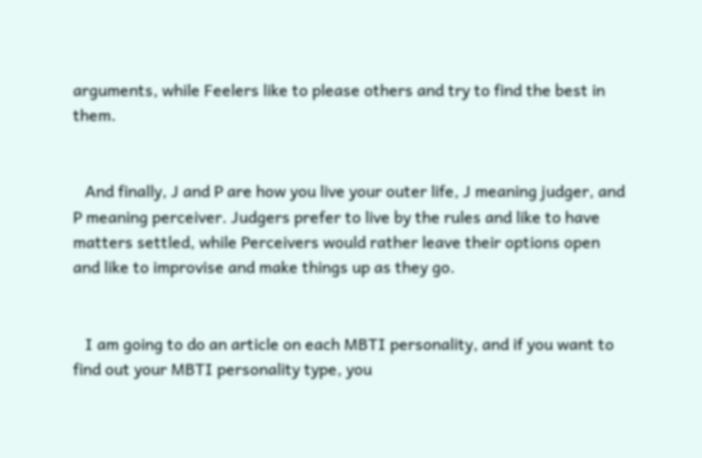arguments, while Feelers like to please others and try to find the best in them.


   And finally, J and P are how you live your outer life, J meaning judger, and P meaning perceiver. Judgers prefer to live by the rules and like to have matters settled, while Perceivers would rather leave their options open and like to improvise and make things up as they go.


   I am going to do an article on each MBTI personality, and if you want to find out your MBTI personality type, you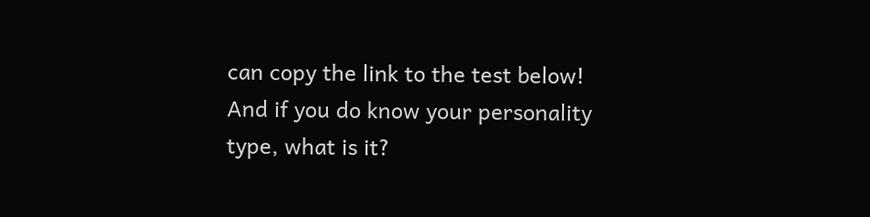can copy the link to the test below! And if you do know your personality type, what is it?